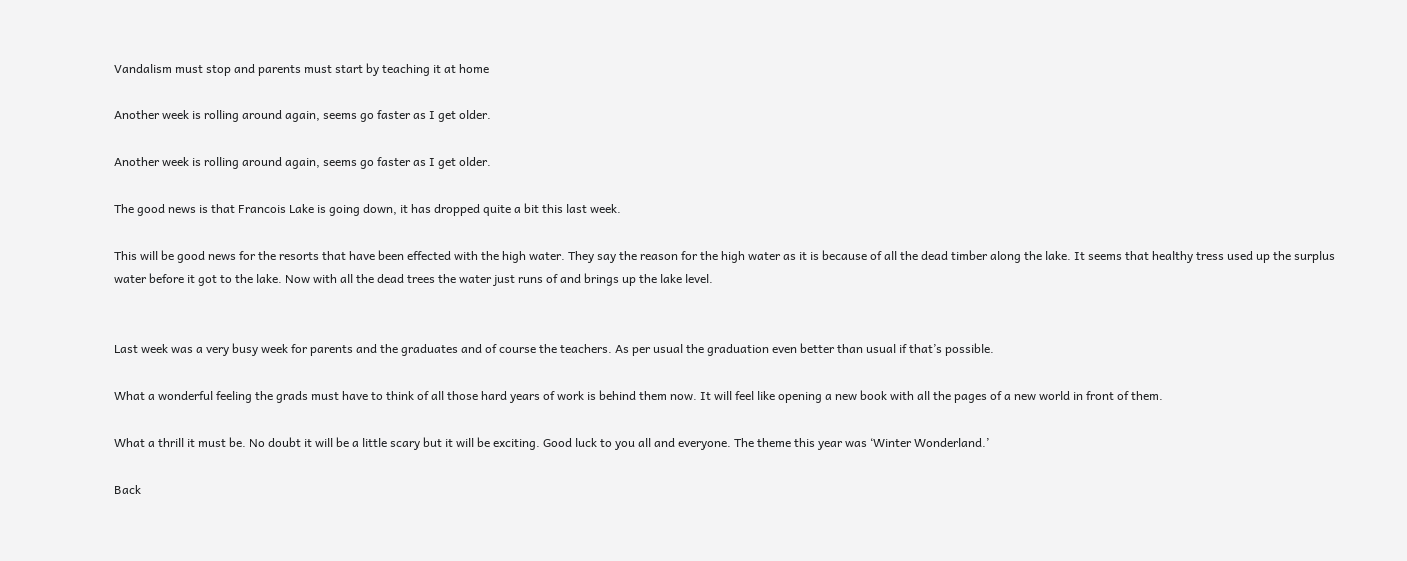Vandalism must stop and parents must start by teaching it at home

Another week is rolling around again, seems go faster as I get older.

Another week is rolling around again, seems go faster as I get older.

The good news is that Francois Lake is going down, it has dropped quite a bit this last week.

This will be good news for the resorts that have been effected with the high water. They say the reason for the high water as it is because of all the dead timber along the lake. It seems that healthy tress used up the surplus water before it got to the lake. Now with all the dead trees the water just runs of and brings up the lake level.


Last week was a very busy week for parents and the graduates and of course the teachers. As per usual the graduation even better than usual if that’s possible.

What a wonderful feeling the grads must have to think of all those hard years of work is behind them now. It will feel like opening a new book with all the pages of a new world in front of them.

What a thrill it must be. No doubt it will be a little scary but it will be exciting. Good luck to you all and everyone. The theme this year was ‘Winter Wonderland.’

Back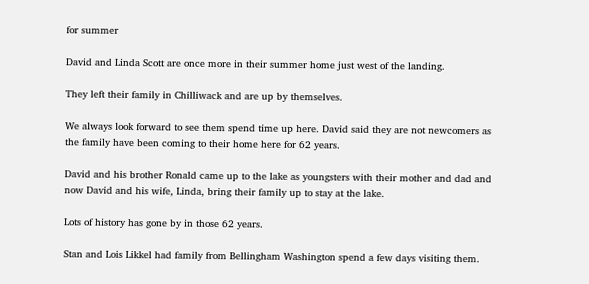for summer

David and Linda Scott are once more in their summer home just west of the landing.

They left their family in Chilliwack and are up by themselves.

We always look forward to see them spend time up here. David said they are not newcomers as the family have been coming to their home here for 62 years.

David and his brother Ronald came up to the lake as youngsters with their mother and dad and now David and his wife, Linda, bring their family up to stay at the lake.

Lots of history has gone by in those 62 years.

Stan and Lois Likkel had family from Bellingham Washington spend a few days visiting them.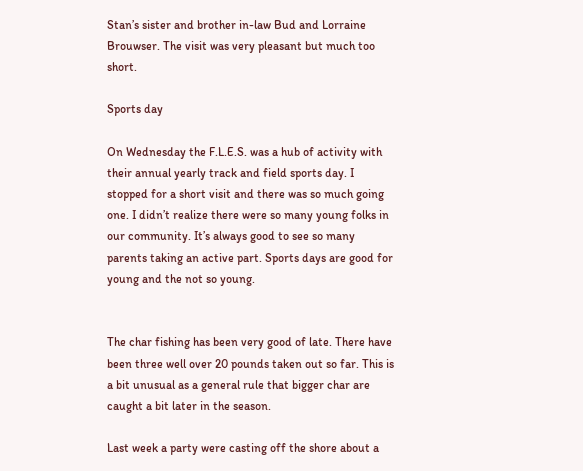Stan’s sister and brother in-law Bud and Lorraine Brouwser. The visit was very pleasant but much too short.

Sports day

On Wednesday the F.L.E.S. was a hub of activity with their annual yearly track and field sports day. I stopped for a short visit and there was so much going one. I didn’t realize there were so many young folks in our community. It’s always good to see so many parents taking an active part. Sports days are good for young and the not so young.


The char fishing has been very good of late. There have been three well over 20 pounds taken out so far. This is a bit unusual as a general rule that bigger char are caught a bit later in the season.

Last week a party were casting off the shore about a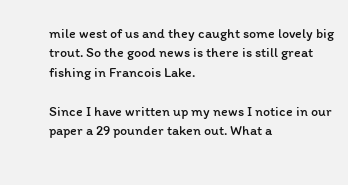mile west of us and they caught some lovely big trout. So the good news is there is still great fishing in Francois Lake.

Since I have written up my news I notice in our paper a 29 pounder taken out. What a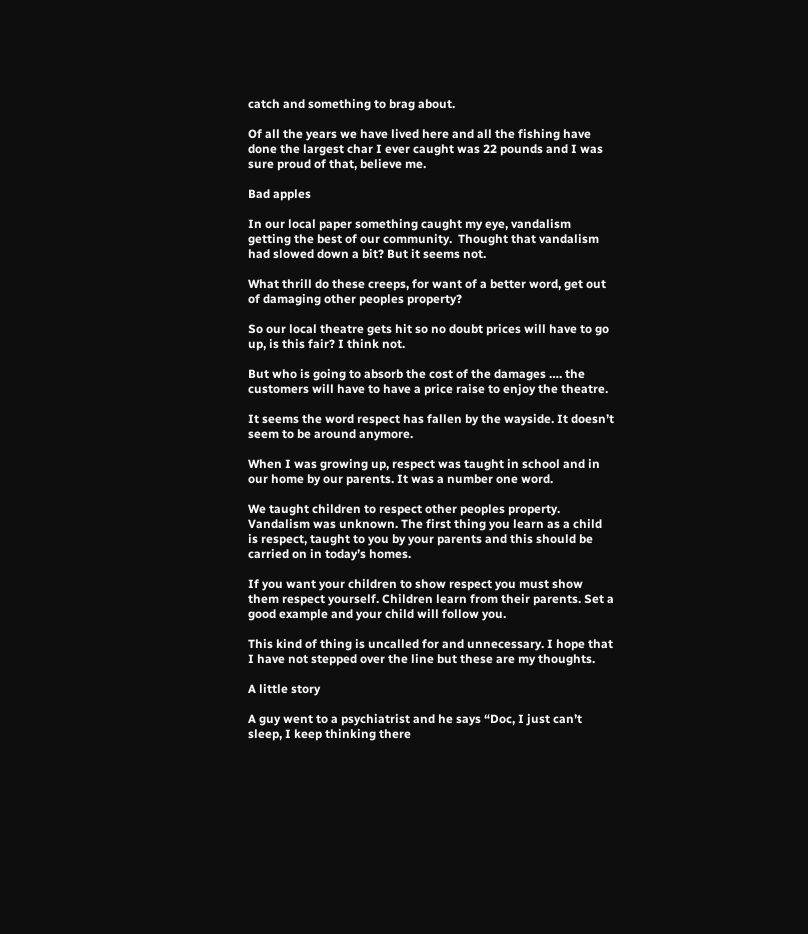catch and something to brag about.

Of all the years we have lived here and all the fishing have done the largest char I ever caught was 22 pounds and I was sure proud of that, believe me.

Bad apples

In our local paper something caught my eye, vandalism getting the best of our community.  Thought that vandalism had slowed down a bit? But it seems not.

What thrill do these creeps, for want of a better word, get out of damaging other peoples property?

So our local theatre gets hit so no doubt prices will have to go up, is this fair? I think not.

But who is going to absorb the cost of the damages …. the customers will have to have a price raise to enjoy the theatre.

It seems the word respect has fallen by the wayside. It doesn’t seem to be around anymore.

When I was growing up, respect was taught in school and in our home by our parents. It was a number one word.

We taught children to respect other peoples property. Vandalism was unknown. The first thing you learn as a child is respect, taught to you by your parents and this should be carried on in today’s homes.

If you want your children to show respect you must show them respect yourself. Children learn from their parents. Set a good example and your child will follow you.

This kind of thing is uncalled for and unnecessary. I hope that I have not stepped over the line but these are my thoughts.

A little story

A guy went to a psychiatrist and he says “Doc, I just can’t sleep, I keep thinking there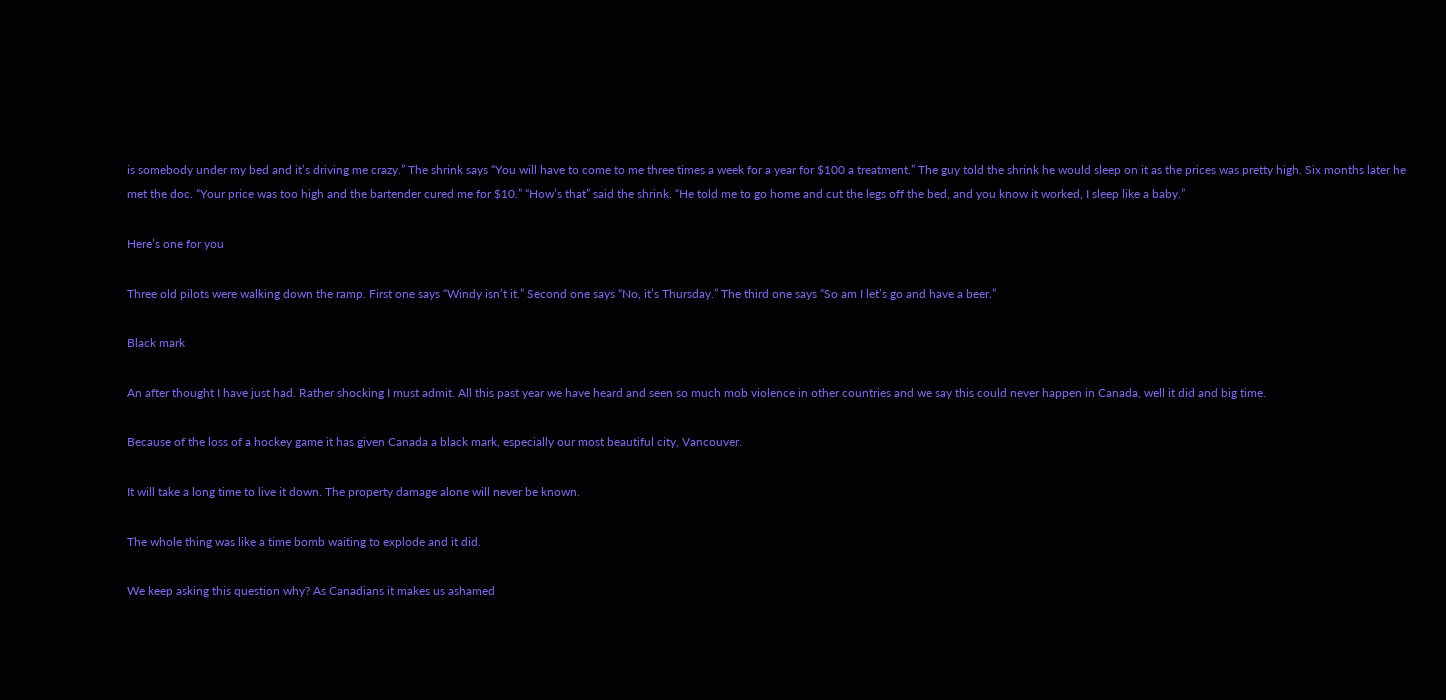is somebody under my bed and it’s driving me crazy.” The shrink says “You will have to come to me three times a week for a year for $100 a treatment.” The guy told the shrink he would sleep on it as the prices was pretty high. Six months later he met the doc. “Your price was too high and the bartender cured me for $10.” “How’s that” said the shrink. “He told me to go home and cut the legs off the bed, and you know it worked, I sleep like a baby.”

Here’s one for you

Three old pilots were walking down the ramp. First one says “Windy isn’t it.” Second one says “No, it’s Thursday.” The third one says “So am I let’s go and have a beer.”

Black mark

An after thought I have just had. Rather shocking I must admit. All this past year we have heard and seen so much mob violence in other countries and we say this could never happen in Canada, well it did and big time.

Because of the loss of a hockey game it has given Canada a black mark, especially our most beautiful city, Vancouver.

It will take a long time to live it down. The property damage alone will never be known.

The whole thing was like a time bomb waiting to explode and it did.

We keep asking this question why? As Canadians it makes us ashamed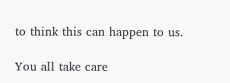to think this can happen to us.

You all take care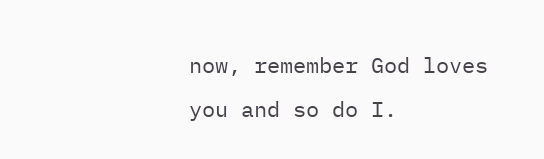now, remember God loves you and so do I.